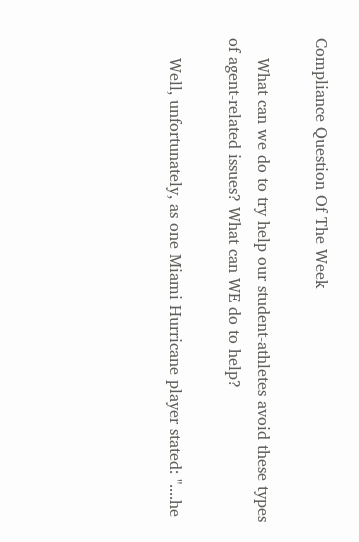Compliance Question Of The Week

    What can we do to try help our student-athletes avoid these types of agent-related issues? What can WE do to help?

    Well, unfortunately, as one Miami Hurricane player stated: "....he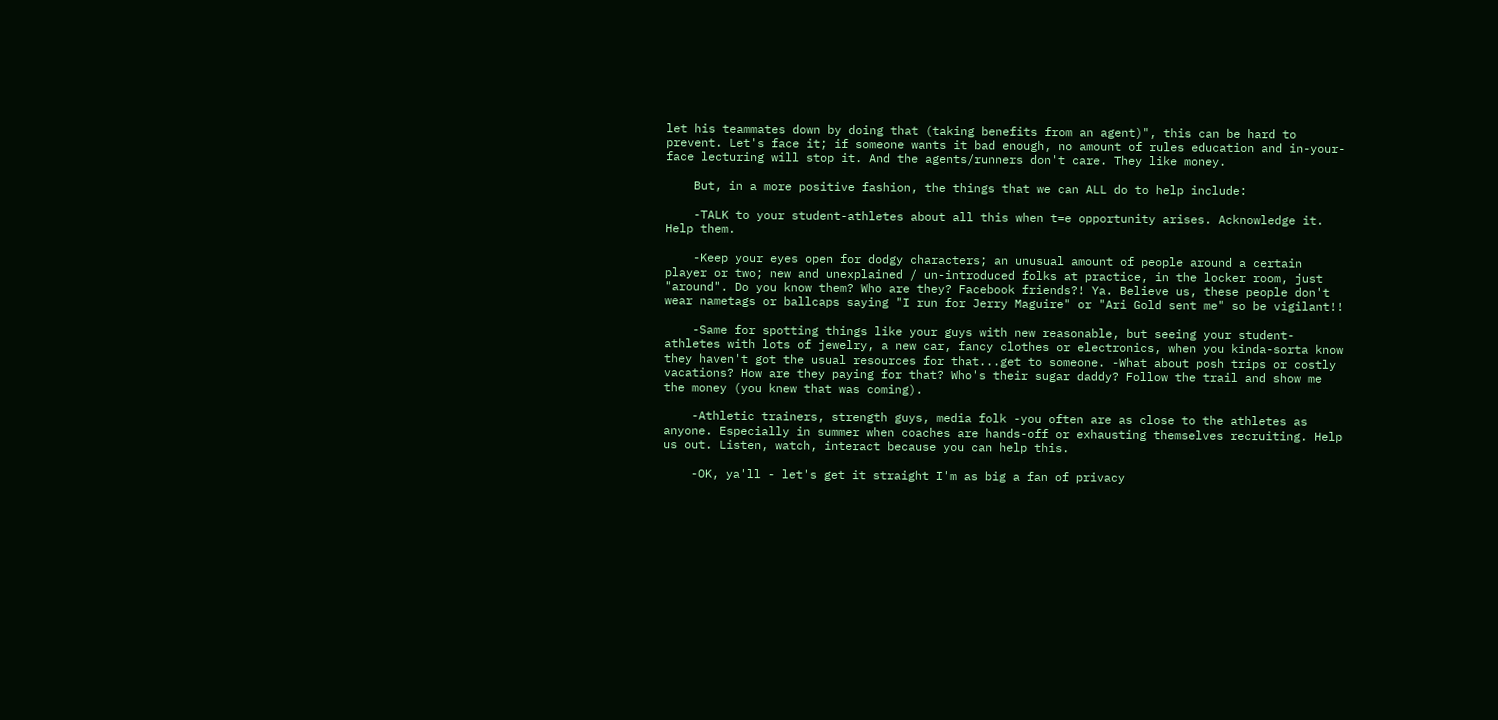let his teammates down by doing that (taking benefits from an agent)", this can be hard to prevent. Let's face it; if someone wants it bad enough, no amount of rules education and in-your-face lecturing will stop it. And the agents/runners don't care. They like money.

    But, in a more positive fashion, the things that we can ALL do to help include:

    -TALK to your student-athletes about all this when t=e opportunity arises. Acknowledge it. Help them.

    -Keep your eyes open for dodgy characters; an unusual amount of people around a certain player or two; new and unexplained / un-introduced folks at practice, in the locker room, just "around". Do you know them? Who are they? Facebook friends?! Ya. Believe us, these people don't wear nametags or ballcaps saying "I run for Jerry Maguire" or "Ari Gold sent me" so be vigilant!!

    -Same for spotting things like your guys with new reasonable, but seeing your student-athletes with lots of jewelry, a new car, fancy clothes or electronics, when you kinda-sorta know they haven't got the usual resources for that...get to someone. -What about posh trips or costly vacations? How are they paying for that? Who's their sugar daddy? Follow the trail and show me the money (you knew that was coming).

    -Athletic trainers, strength guys, media folk -you often are as close to the athletes as anyone. Especially in summer when coaches are hands-off or exhausting themselves recruiting. Help us out. Listen, watch, interact because you can help this.

    -OK, ya'll - let's get it straight I'm as big a fan of privacy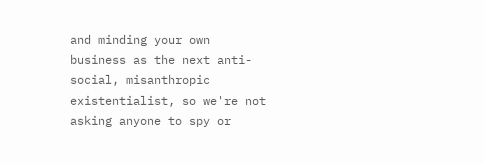and minding your own business as the next anti-social, misanthropic existentialist, so we're not asking anyone to spy or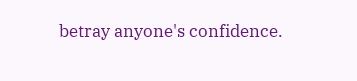betray anyone's confidence.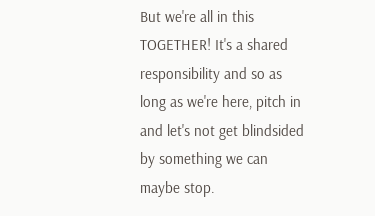But we're all in this TOGETHER! It's a shared responsibility and so as long as we're here, pitch in and let's not get blindsided by something we can maybe stop.